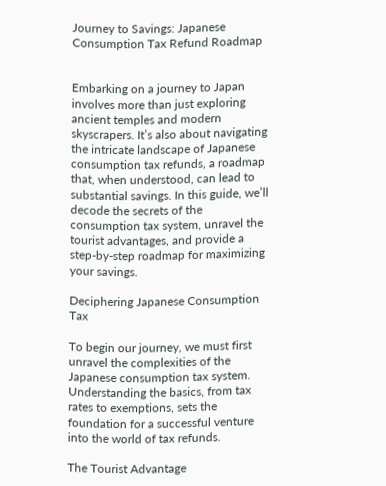Journey to Savings: Japanese Consumption Tax Refund Roadmap


Embarking on a journey to Japan involves more than just exploring ancient temples and modern skyscrapers. It’s also about navigating the intricate landscape of Japanese consumption tax refunds, a roadmap that, when understood, can lead to substantial savings. In this guide, we’ll decode the secrets of the consumption tax system, unravel the tourist advantages, and provide a step-by-step roadmap for maximizing your savings.

Deciphering Japanese Consumption Tax

To begin our journey, we must first unravel the complexities of the Japanese consumption tax system. Understanding the basics, from tax rates to exemptions, sets the foundation for a successful venture into the world of tax refunds.

The Tourist Advantage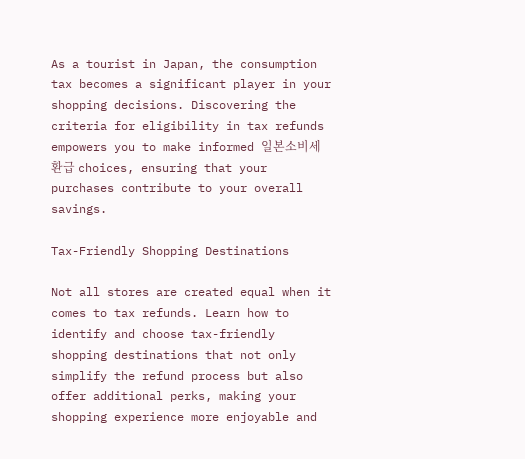As a tourist in Japan, the consumption tax becomes a significant player in your shopping decisions. Discovering the criteria for eligibility in tax refunds empowers you to make informed 일본소비세환급 choices, ensuring that your purchases contribute to your overall savings.

Tax-Friendly Shopping Destinations

Not all stores are created equal when it comes to tax refunds. Learn how to identify and choose tax-friendly shopping destinations that not only simplify the refund process but also offer additional perks, making your shopping experience more enjoyable and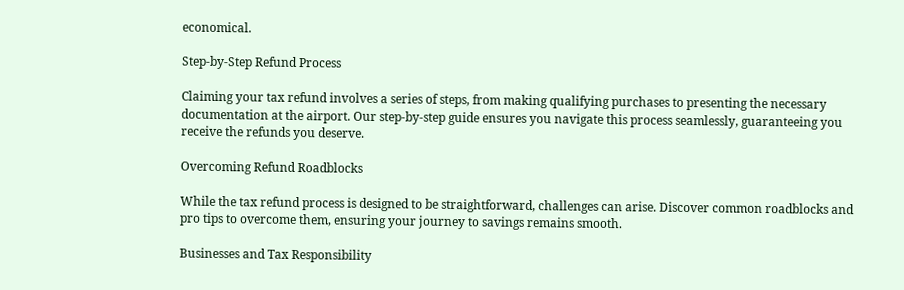economical.

Step-by-Step Refund Process

Claiming your tax refund involves a series of steps, from making qualifying purchases to presenting the necessary documentation at the airport. Our step-by-step guide ensures you navigate this process seamlessly, guaranteeing you receive the refunds you deserve.

Overcoming Refund Roadblocks

While the tax refund process is designed to be straightforward, challenges can arise. Discover common roadblocks and pro tips to overcome them, ensuring your journey to savings remains smooth.

Businesses and Tax Responsibility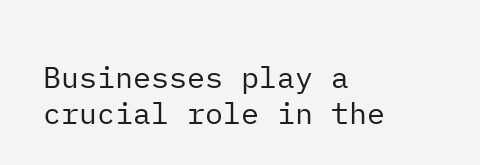Businesses play a crucial role in the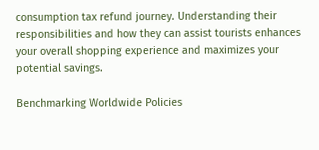consumption tax refund journey. Understanding their responsibilities and how they can assist tourists enhances your overall shopping experience and maximizes your potential savings.

Benchmarking Worldwide Policies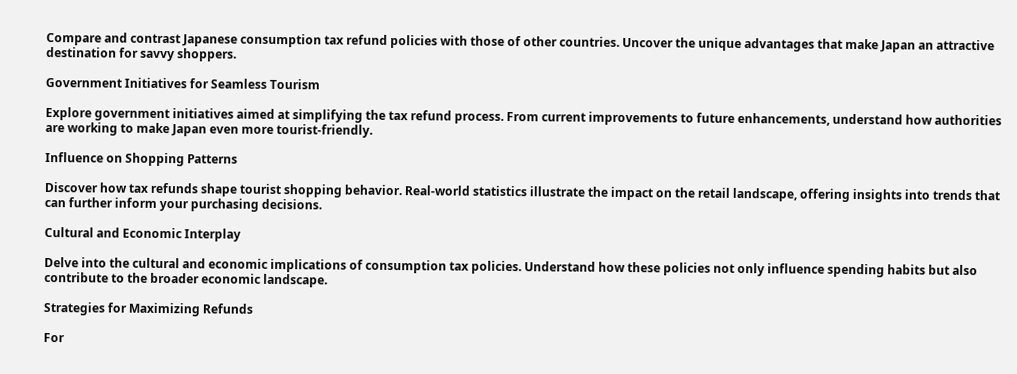Compare and contrast Japanese consumption tax refund policies with those of other countries. Uncover the unique advantages that make Japan an attractive destination for savvy shoppers.

Government Initiatives for Seamless Tourism

Explore government initiatives aimed at simplifying the tax refund process. From current improvements to future enhancements, understand how authorities are working to make Japan even more tourist-friendly.

Influence on Shopping Patterns

Discover how tax refunds shape tourist shopping behavior. Real-world statistics illustrate the impact on the retail landscape, offering insights into trends that can further inform your purchasing decisions.

Cultural and Economic Interplay

Delve into the cultural and economic implications of consumption tax policies. Understand how these policies not only influence spending habits but also contribute to the broader economic landscape.

Strategies for Maximizing Refunds

For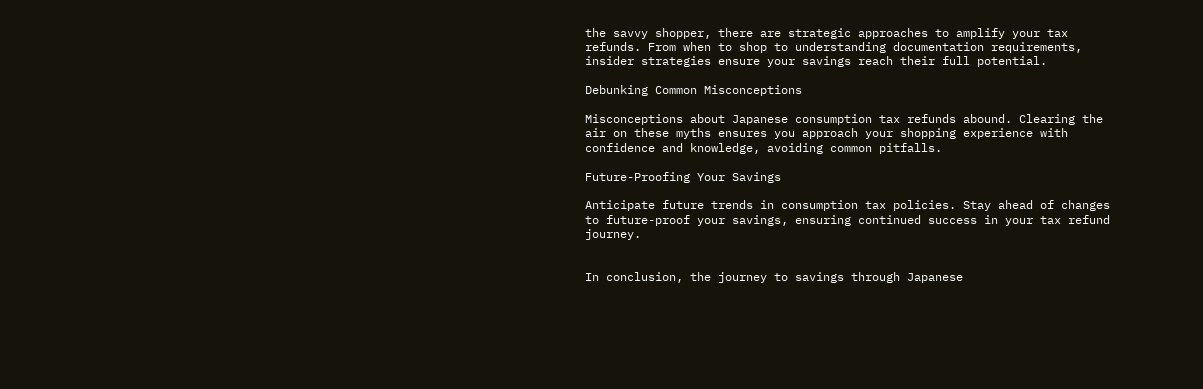the savvy shopper, there are strategic approaches to amplify your tax refunds. From when to shop to understanding documentation requirements, insider strategies ensure your savings reach their full potential.

Debunking Common Misconceptions

Misconceptions about Japanese consumption tax refunds abound. Clearing the air on these myths ensures you approach your shopping experience with confidence and knowledge, avoiding common pitfalls.

Future-Proofing Your Savings

Anticipate future trends in consumption tax policies. Stay ahead of changes to future-proof your savings, ensuring continued success in your tax refund journey.


In conclusion, the journey to savings through Japanese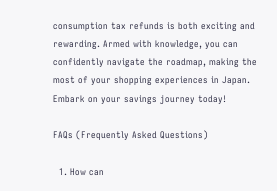consumption tax refunds is both exciting and rewarding. Armed with knowledge, you can confidently navigate the roadmap, making the most of your shopping experiences in Japan. Embark on your savings journey today!

FAQs (Frequently Asked Questions)

  1. How can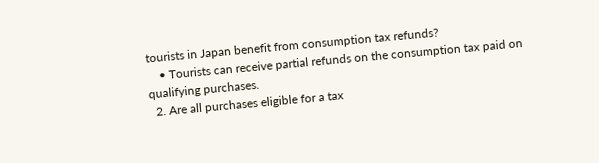tourists in Japan benefit from consumption tax refunds?
    • Tourists can receive partial refunds on the consumption tax paid on qualifying purchases.
  2. Are all purchases eligible for a tax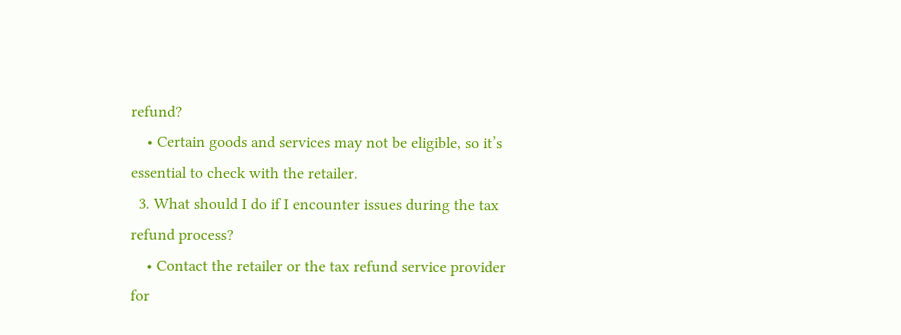refund?
    • Certain goods and services may not be eligible, so it’s essential to check with the retailer.
  3. What should I do if I encounter issues during the tax refund process?
    • Contact the retailer or the tax refund service provider for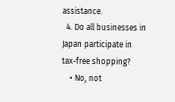assistance.
  4. Do all businesses in Japan participate in tax-free shopping?
    • No, not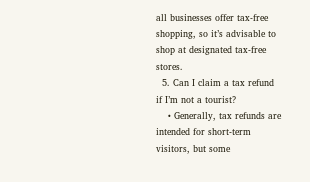all businesses offer tax-free shopping, so it’s advisable to shop at designated tax-free stores.
  5. Can I claim a tax refund if I’m not a tourist?
    • Generally, tax refunds are intended for short-term visitors, but some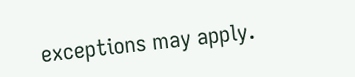exceptions may apply.